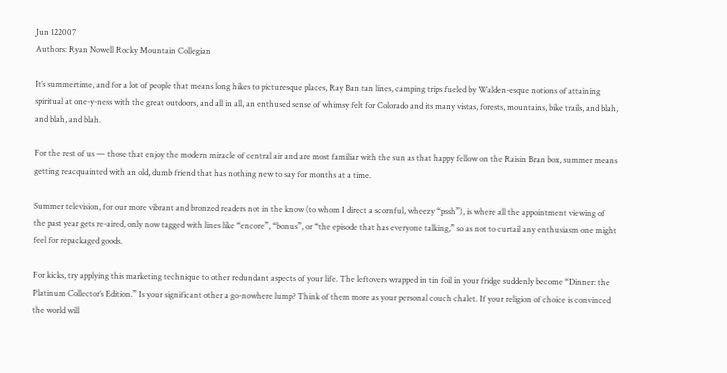Jun 122007
Authors: Ryan Nowell Rocky Mountain Collegian

It’s summertime, and for a lot of people that means long hikes to picturesque places, Ray Ban tan lines, camping trips fueled by Walden-esque notions of attaining spiritual at one-y-ness with the great outdoors, and all in all, an enthused sense of whimsy felt for Colorado and its many vistas, forests, mountains, bike trails, and blah, and blah, and blah.

For the rest of us — those that enjoy the modern miracle of central air and are most familiar with the sun as that happy fellow on the Raisin Bran box, summer means getting reacquainted with an old, dumb friend that has nothing new to say for months at a time.

Summer television, for our more vibrant and bronzed readers not in the know (to whom I direct a scornful, wheezy “pssh”), is where all the appointment viewing of the past year gets re-aired, only now tagged with lines like “encore”, “bonus”, or “the episode that has everyone talking,” so as not to curtail any enthusiasm one might feel for repackaged goods.

For kicks, try applying this marketing technique to other redundant aspects of your life. The leftovers wrapped in tin foil in your fridge suddenly become “Dinner: the Platinum Collector’s Edition.” Is your significant other a go-nowhere lump? Think of them more as your personal couch chalet. If your religion of choice is convinced the world will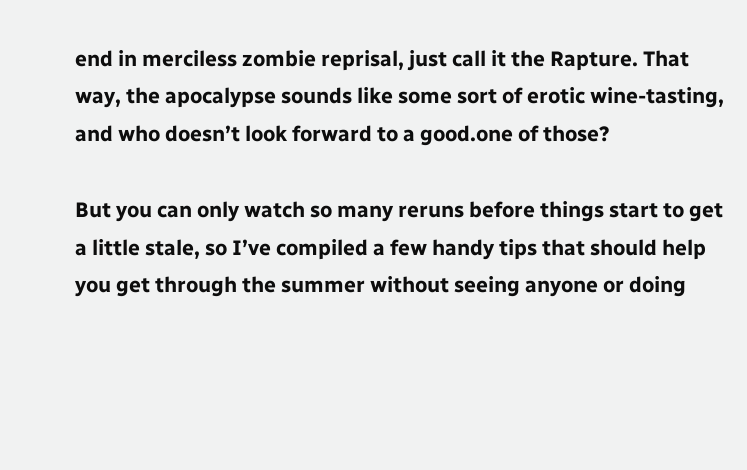end in merciless zombie reprisal, just call it the Rapture. That way, the apocalypse sounds like some sort of erotic wine-tasting, and who doesn’t look forward to a good.one of those?

But you can only watch so many reruns before things start to get a little stale, so I’ve compiled a few handy tips that should help you get through the summer without seeing anyone or doing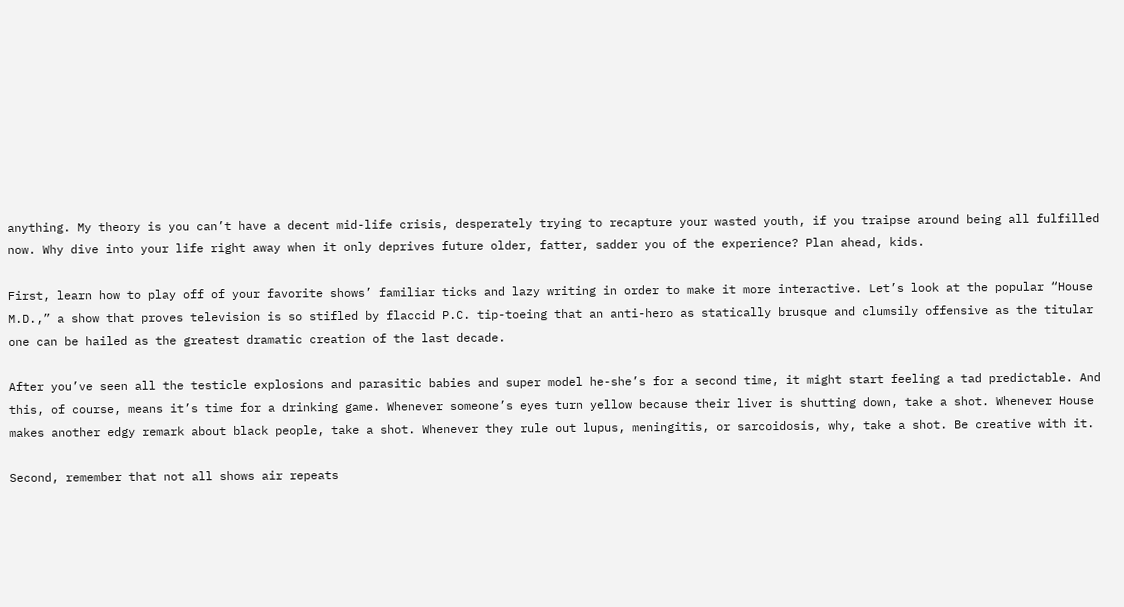anything. My theory is you can’t have a decent mid-life crisis, desperately trying to recapture your wasted youth, if you traipse around being all fulfilled now. Why dive into your life right away when it only deprives future older, fatter, sadder you of the experience? Plan ahead, kids.

First, learn how to play off of your favorite shows’ familiar ticks and lazy writing in order to make it more interactive. Let’s look at the popular “House M.D.,” a show that proves television is so stifled by flaccid P.C. tip-toeing that an anti-hero as statically brusque and clumsily offensive as the titular one can be hailed as the greatest dramatic creation of the last decade.

After you’ve seen all the testicle explosions and parasitic babies and super model he-she’s for a second time, it might start feeling a tad predictable. And this, of course, means it’s time for a drinking game. Whenever someone’s eyes turn yellow because their liver is shutting down, take a shot. Whenever House makes another edgy remark about black people, take a shot. Whenever they rule out lupus, meningitis, or sarcoidosis, why, take a shot. Be creative with it.

Second, remember that not all shows air repeats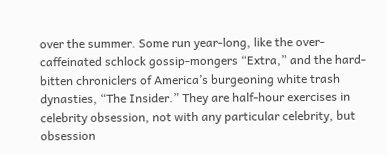over the summer. Some run year-long, like the over-caffeinated schlock gossip-mongers “Extra,” and the hard-bitten chroniclers of America’s burgeoning white trash dynasties, “The Insider.” They are half-hour exercises in celebrity obsession, not with any particular celebrity, but obsession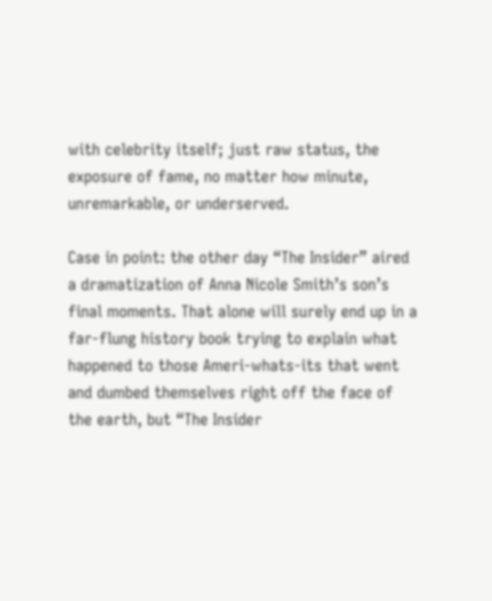with celebrity itself; just raw status, the exposure of fame, no matter how minute, unremarkable, or underserved.

Case in point: the other day “The Insider” aired a dramatization of Anna Nicole Smith’s son’s final moments. That alone will surely end up in a far-flung history book trying to explain what happened to those Ameri-whats-its that went and dumbed themselves right off the face of the earth, but “The Insider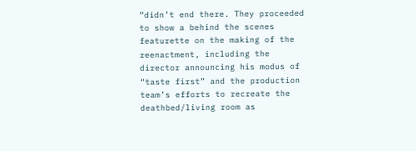“didn’t end there. They proceeded to show a behind the scenes featurette on the making of the reenactment, including the director announcing his modus of “taste first” and the production team’s efforts to recreate the deathbed/living room as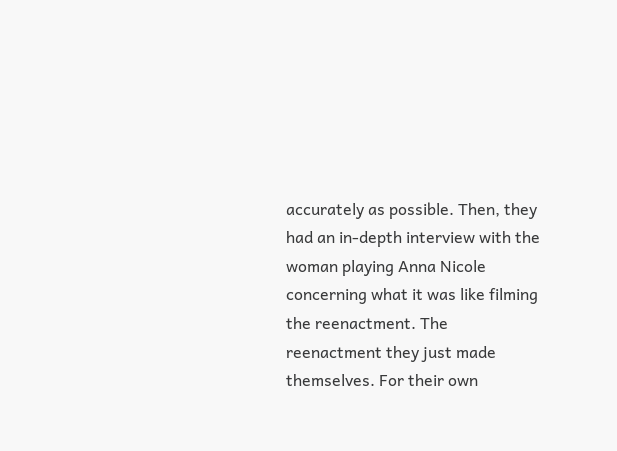accurately as possible. Then, they had an in-depth interview with the woman playing Anna Nicole concerning what it was like filming the reenactment. The reenactment they just made themselves. For their own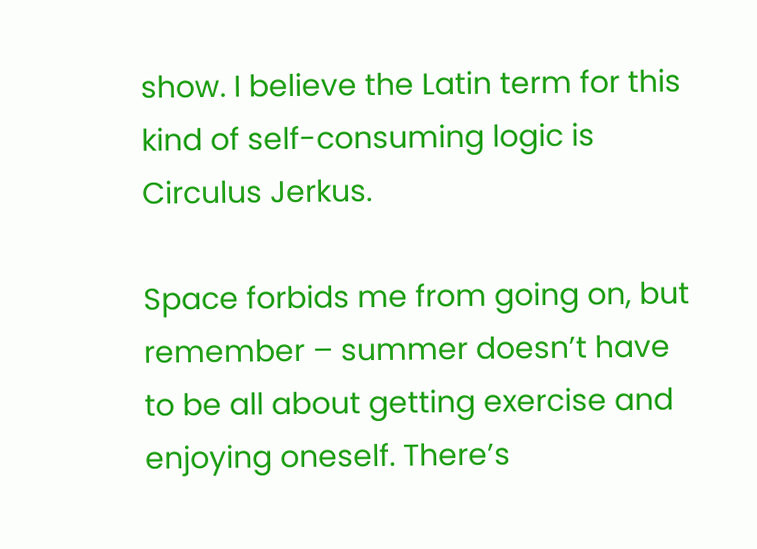show. I believe the Latin term for this kind of self-consuming logic is Circulus Jerkus.

Space forbids me from going on, but remember – summer doesn’t have to be all about getting exercise and enjoying oneself. There’s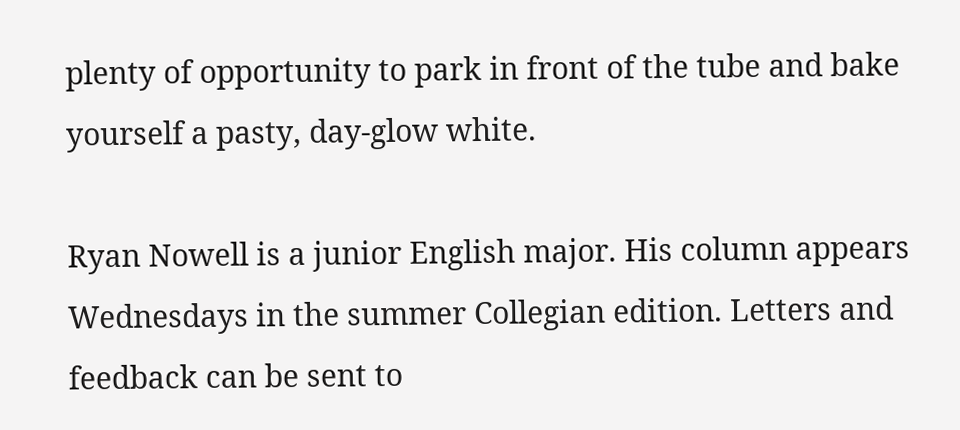plenty of opportunity to park in front of the tube and bake yourself a pasty, day-glow white.

Ryan Nowell is a junior English major. His column appears Wednesdays in the summer Collegian edition. Letters and feedback can be sent to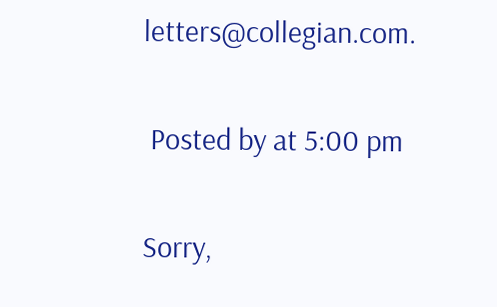letters@collegian.com.

 Posted by at 5:00 pm

Sorry,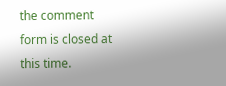the comment form is closed at this time.